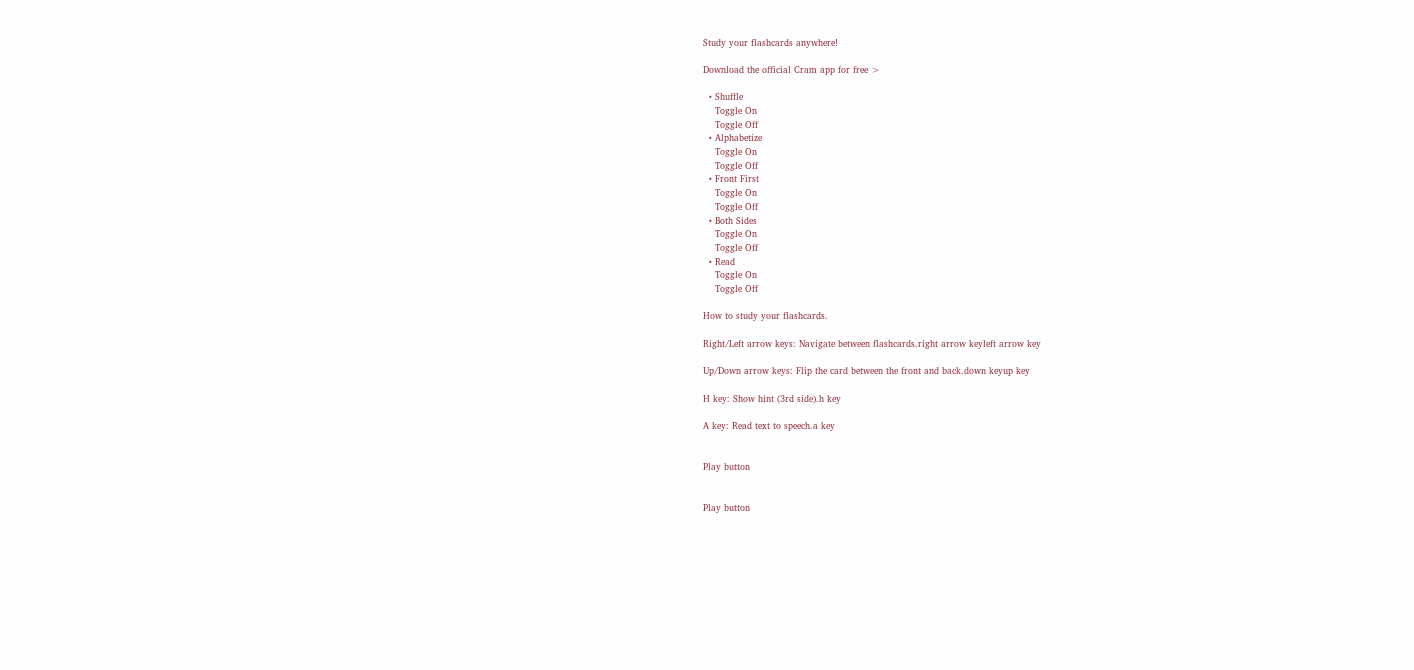Study your flashcards anywhere!

Download the official Cram app for free >

  • Shuffle
    Toggle On
    Toggle Off
  • Alphabetize
    Toggle On
    Toggle Off
  • Front First
    Toggle On
    Toggle Off
  • Both Sides
    Toggle On
    Toggle Off
  • Read
    Toggle On
    Toggle Off

How to study your flashcards.

Right/Left arrow keys: Navigate between flashcards.right arrow keyleft arrow key

Up/Down arrow keys: Flip the card between the front and back.down keyup key

H key: Show hint (3rd side).h key

A key: Read text to speech.a key


Play button


Play button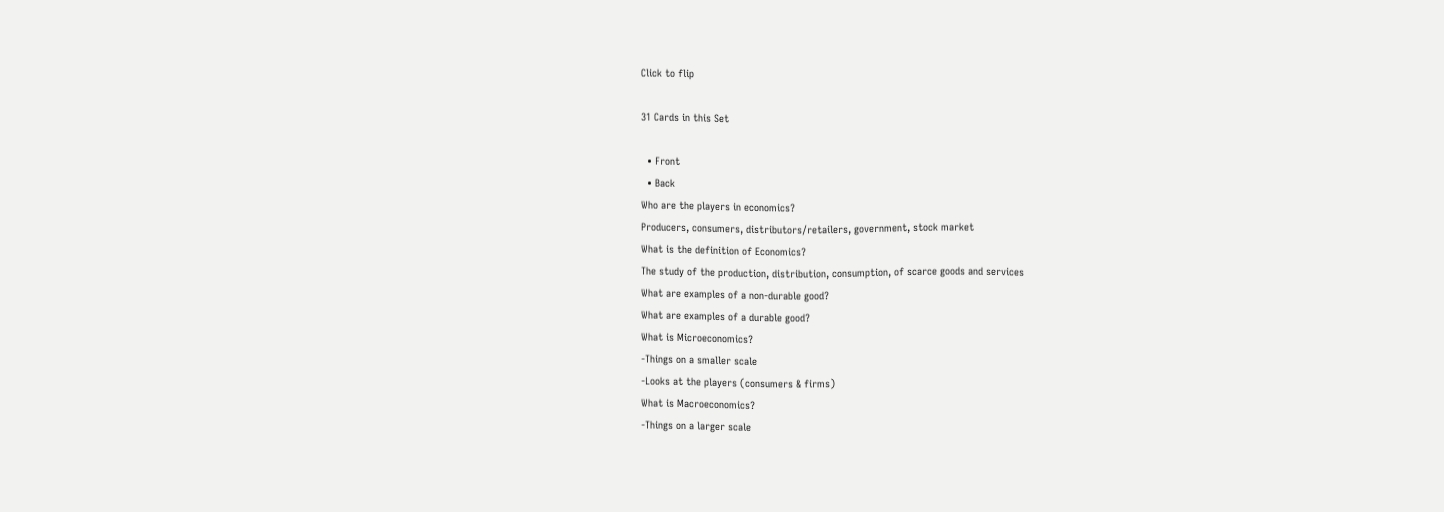Click to flip

31 Cards in this Set

  • Front
  • Back
Who are the players in economics?
Producers, consumers, distributors/retailers, government, stock market
What is the definition of Economics?
The study of the production, distribution, consumption, of scarce goods and services
What are examples of a non-durable good?
What are examples of a durable good?
What is Microeconomics?
-Things on a smaller scale
-Looks at the players (consumers & firms)
What is Macroeconomics?
-Things on a larger scale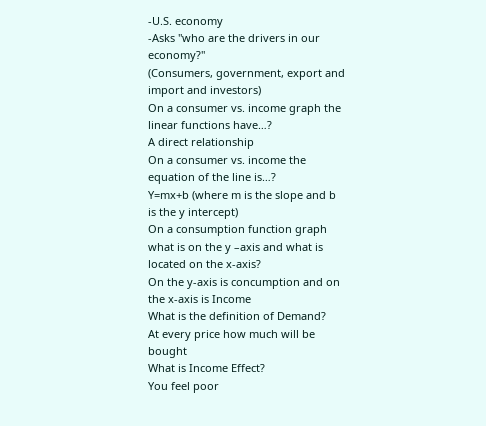-U.S. economy
-Asks "who are the drivers in our economy?"
(Consumers, government, export and import and investors)
On a consumer vs. income graph the linear functions have…?
A direct relationship
On a consumer vs. income the equation of the line is…?
Y=mx+b (where m is the slope and b is the y intercept)
On a consumption function graph what is on the y –axis and what is located on the x-axis?
On the y-axis is concumption and on the x-axis is Income
What is the definition of Demand?
At every price how much will be bought
What is Income Effect?
You feel poor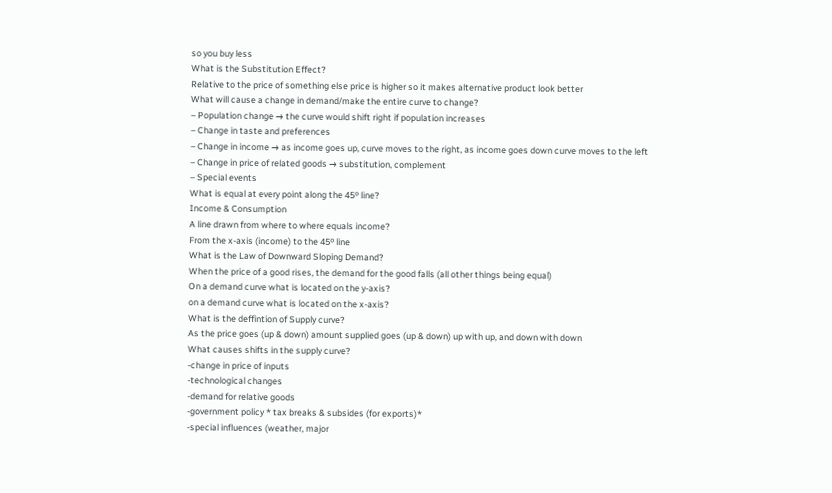so you buy less
What is the Substitution Effect?
Relative to the price of something else price is higher so it makes alternative product look better
What will cause a change in demand/make the entire curve to change?
– Population change → the curve would shift right if population increases
– Change in taste and preferences
– Change in income → as income goes up, curve moves to the right, as income goes down curve moves to the left
– Change in price of related goods → substitution, complement
– Special events
What is equal at every point along the 45º line?
Income & Consumption
A line drawn from where to where equals income?
From the x-axis (income) to the 45º line
What is the Law of Downward Sloping Demand?
When the price of a good rises, the demand for the good falls (all other things being equal)
On a demand curve what is located on the y-axis?
on a demand curve what is located on the x-axis?
What is the deffintion of Supply curve?
As the price goes (up & down) amount supplied goes (up & down) up with up, and down with down
What causes shifts in the supply curve?
-change in price of inputs
-technological changes
-demand for relative goods
-government policy * tax breaks & subsides (for exports)*
-special influences (weather, major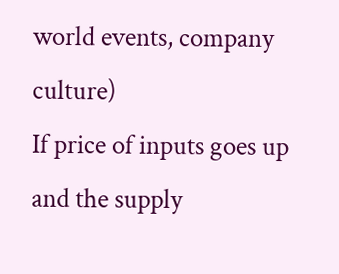world events, company culture)
If price of inputs goes up and the supply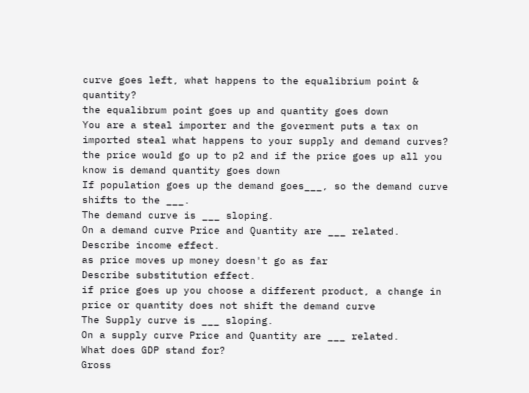curve goes left, what happens to the equalibrium point & quantity?
the equalibrum point goes up and quantity goes down
You are a steal importer and the goverment puts a tax on imported steal what happens to your supply and demand curves?
the price would go up to p2 and if the price goes up all you know is demand quantity goes down
If population goes up the demand goes___, so the demand curve shifts to the ___.
The demand curve is ___ sloping.
On a demand curve Price and Quantity are ___ related.
Describe income effect.
as price moves up money doesn't go as far
Describe substitution effect.
if price goes up you choose a different product, a change in price or quantity does not shift the demand curve
The Supply curve is ___ sloping.
On a supply curve Price and Quantity are ___ related.
What does GDP stand for?
Gross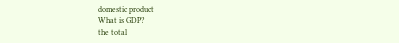domestic product
What is GDP?
the total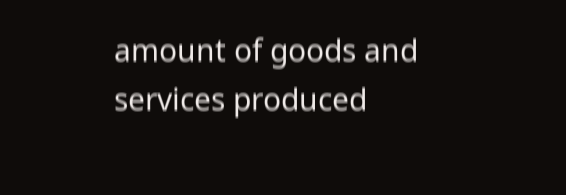amount of goods and services produced